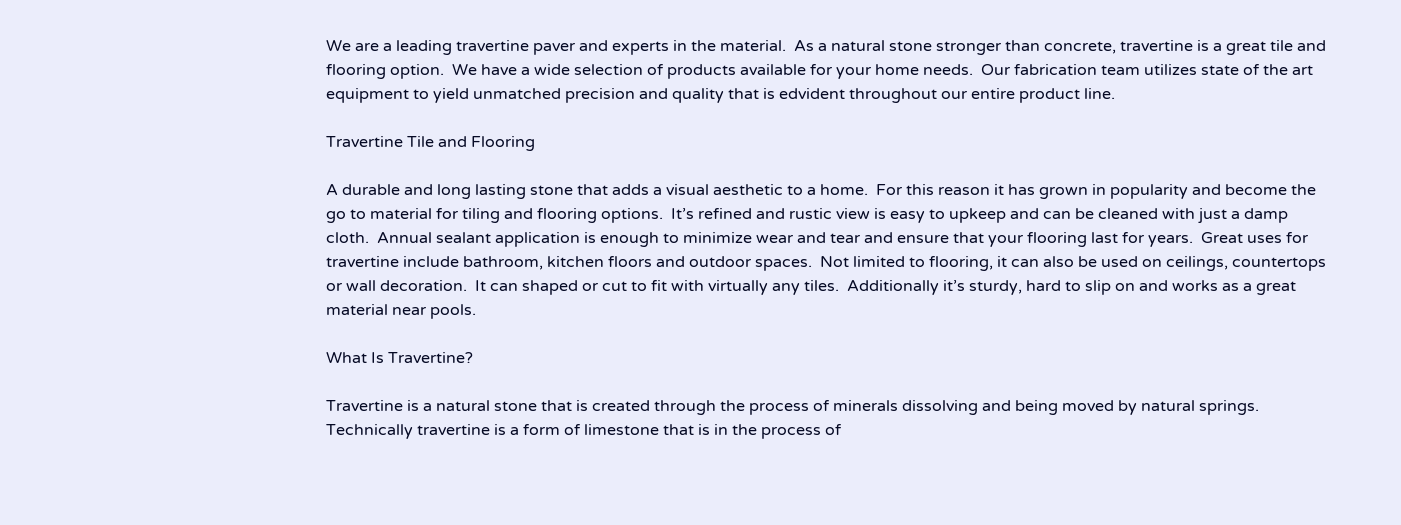We are a leading travertine paver and experts in the material.  As a natural stone stronger than concrete, travertine is a great tile and flooring option.  We have a wide selection of products available for your home needs.  Our fabrication team utilizes state of the art equipment to yield unmatched precision and quality that is edvident throughout our entire product line.

Travertine Tile and Flooring

A durable and long lasting stone that adds a visual aesthetic to a home.  For this reason it has grown in popularity and become the go to material for tiling and flooring options.  It’s refined and rustic view is easy to upkeep and can be cleaned with just a damp cloth.  Annual sealant application is enough to minimize wear and tear and ensure that your flooring last for years.  Great uses for travertine include bathroom, kitchen floors and outdoor spaces.  Not limited to flooring, it can also be used on ceilings, countertops or wall decoration.  It can shaped or cut to fit with virtually any tiles.  Additionally it’s sturdy, hard to slip on and works as a great material near pools.

What Is Travertine?

Travertine is a natural stone that is created through the process of minerals dissolving and being moved by natural springs.  Technically travertine is a form of limestone that is in the process of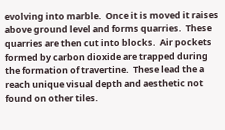evolving into marble.  Once it is moved it raises above ground level and forms quarries.  These quarries are then cut into blocks.  Air pockets formed by carbon dioxide are trapped during the formation of travertine.  These lead the a reach unique visual depth and aesthetic not found on other tiles.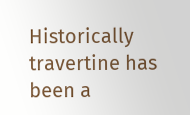Historically travertine has been a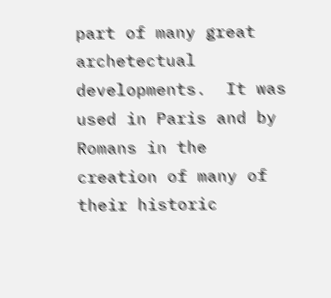part of many great archetectual developments.  It was used in Paris and by Romans in the creation of many of their historic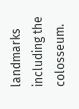landmarks including the colosseum.